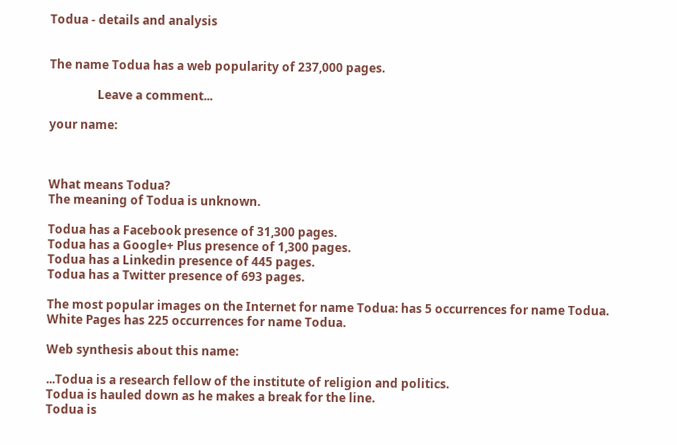Todua - details and analysis


The name Todua has a web popularity of 237,000 pages.

                Leave a comment...

your name:



What means Todua?
The meaning of Todua is unknown.

Todua has a Facebook presence of 31,300 pages.
Todua has a Google+ Plus presence of 1,300 pages.
Todua has a Linkedin presence of 445 pages.
Todua has a Twitter presence of 693 pages.

The most popular images on the Internet for name Todua: has 5 occurrences for name Todua.
White Pages has 225 occurrences for name Todua.

Web synthesis about this name:

...Todua is a research fellow of the institute of religion and politics.
Todua is hauled down as he makes a break for the line.
Todua is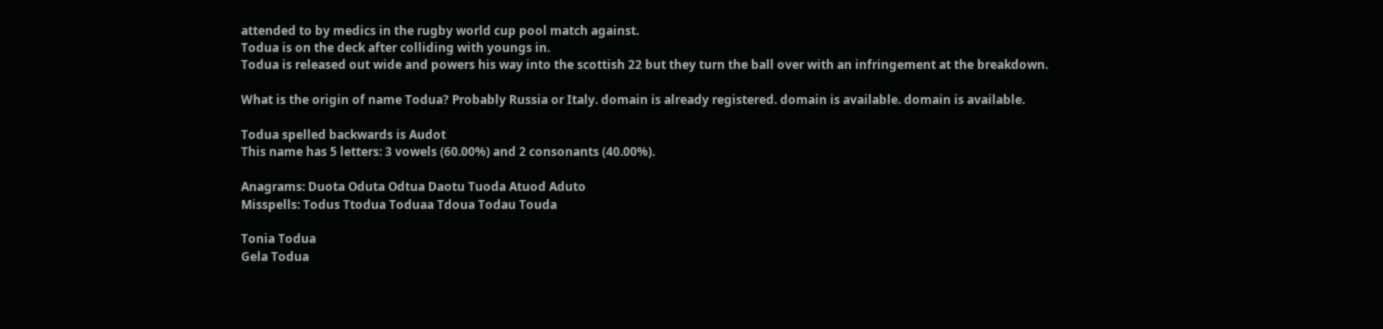attended to by medics in the rugby world cup pool match against.
Todua is on the deck after colliding with youngs in.
Todua is released out wide and powers his way into the scottish 22 but they turn the ball over with an infringement at the breakdown.

What is the origin of name Todua? Probably Russia or Italy. domain is already registered. domain is available. domain is available.

Todua spelled backwards is Audot
This name has 5 letters: 3 vowels (60.00%) and 2 consonants (40.00%).

Anagrams: Duota Oduta Odtua Daotu Tuoda Atuod Aduto
Misspells: Todus Ttodua Toduaa Tdoua Todau Touda

Tonia Todua
Gela Todua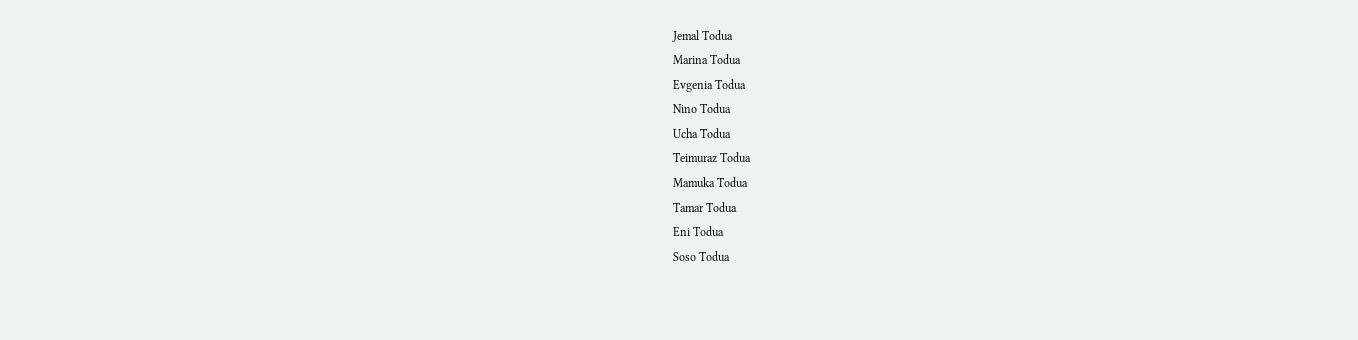Jemal Todua
Marina Todua
Evgenia Todua
Nino Todua
Ucha Todua
Teimuraz Todua
Mamuka Todua
Tamar Todua
Eni Todua
Soso Todua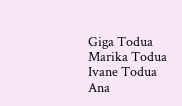Giga Todua
Marika Todua
Ivane Todua
Ana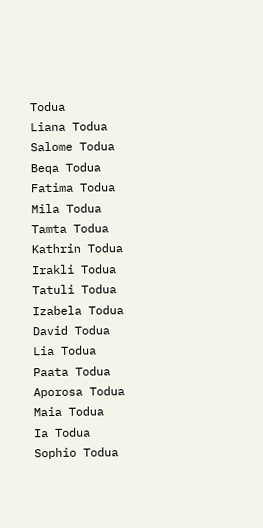Todua
Liana Todua
Salome Todua
Beqa Todua
Fatima Todua
Mila Todua
Tamta Todua
Kathrin Todua
Irakli Todua
Tatuli Todua
Izabela Todua
David Todua
Lia Todua
Paata Todua
Aporosa Todua
Maia Todua
Ia Todua
Sophio Todua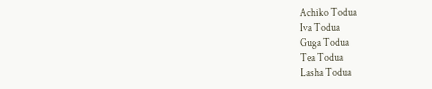Achiko Todua
Iva Todua
Guga Todua
Tea Todua
Lasha Todua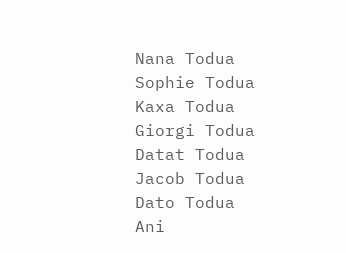Nana Todua
Sophie Todua
Kaxa Todua
Giorgi Todua
Datat Todua
Jacob Todua
Dato Todua
Ani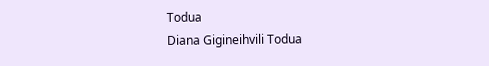Todua
Diana Gigineihvili Todua